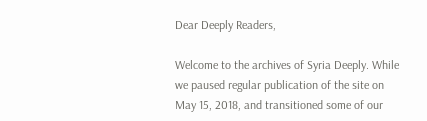Dear Deeply Readers,

Welcome to the archives of Syria Deeply. While we paused regular publication of the site on May 15, 2018, and transitioned some of our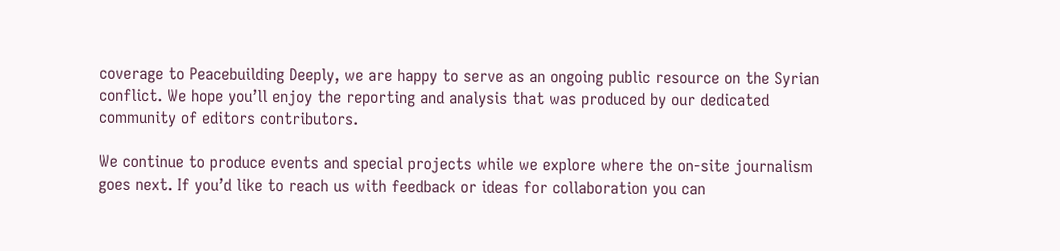coverage to Peacebuilding Deeply, we are happy to serve as an ongoing public resource on the Syrian conflict. We hope you’ll enjoy the reporting and analysis that was produced by our dedicated community of editors contributors.

We continue to produce events and special projects while we explore where the on-site journalism goes next. If you’d like to reach us with feedback or ideas for collaboration you can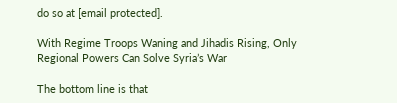do so at [email protected].

With Regime Troops Waning and Jihadis Rising, Only Regional Powers Can Solve Syria’s War

The bottom line is that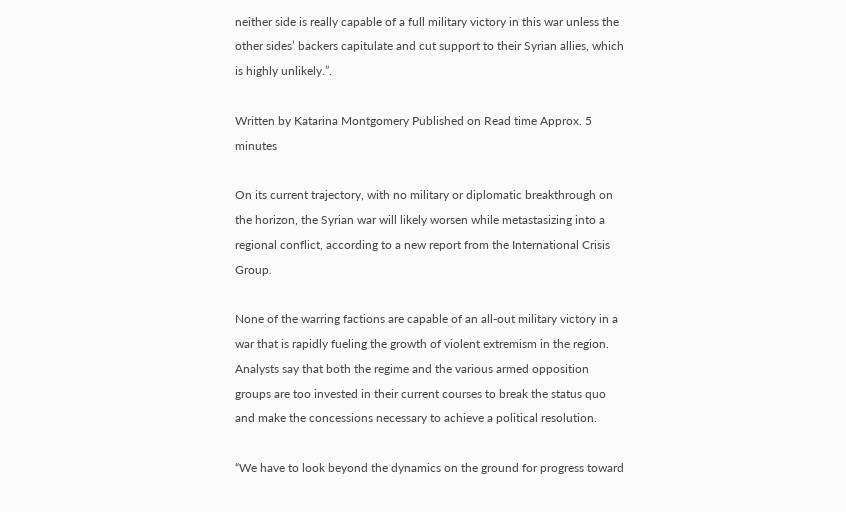neither side is really capable of a full military victory in this war unless the other sides’ backers capitulate and cut support to their Syrian allies, which is highly unlikely.”.

Written by Katarina Montgomery Published on Read time Approx. 5 minutes

On its current trajectory, with no military or diplomatic breakthrough on the horizon, the Syrian war will likely worsen while metastasizing into a regional conflict, according to a new report from the International Crisis Group.

None of the warring factions are capable of an all-out military victory in a war that is rapidly fueling the growth of violent extremism in the region. Analysts say that both the regime and the various armed opposition groups are too invested in their current courses to break the status quo and make the concessions necessary to achieve a political resolution.

“We have to look beyond the dynamics on the ground for progress toward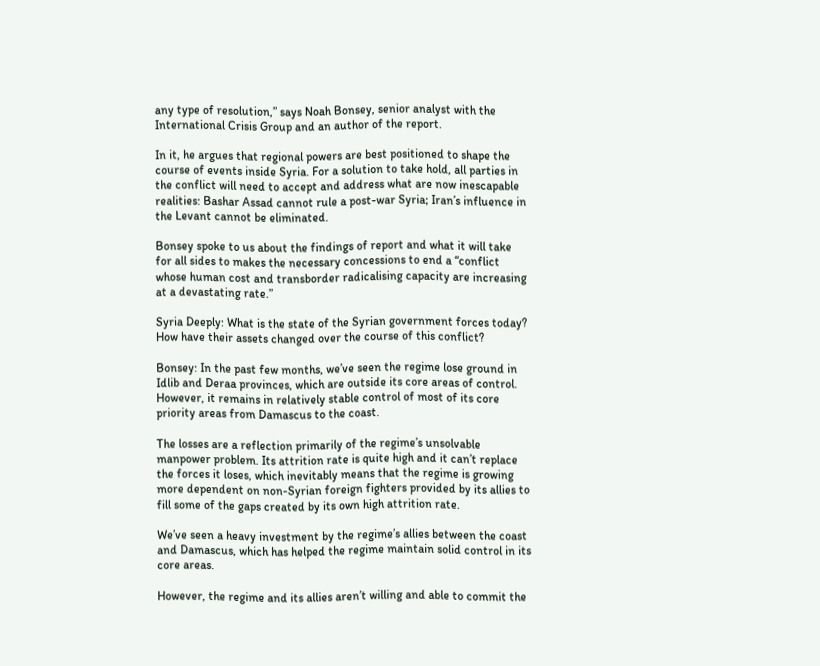any type of resolution,” says Noah Bonsey, senior analyst with the International Crisis Group and an author of the report.

In it, he argues that regional powers are best positioned to shape the course of events inside Syria. For a solution to take hold, all parties in the conflict will need to accept and address what are now inescapable realities: Bashar Assad cannot rule a post-war Syria; Iran’s influence in the Levant cannot be eliminated.

Bonsey spoke to us about the findings of report and what it will take for all sides to makes the necessary concessions to end a “conflict whose human cost and transborder radicalising capacity are increasing at a devastating rate.”

Syria Deeply: What is the state of the Syrian government forces today? How have their assets changed over the course of this conflict?

Bonsey: In the past few months, we’ve seen the regime lose ground in Idlib and Deraa provinces, which are outside its core areas of control. However, it remains in relatively stable control of most of its core priority areas from Damascus to the coast.

The losses are a reflection primarily of the regime’s unsolvable manpower problem. Its attrition rate is quite high and it can’t replace the forces it loses, which inevitably means that the regime is growing more dependent on non-Syrian foreign fighters provided by its allies to fill some of the gaps created by its own high attrition rate.

We’ve seen a heavy investment by the regime’s allies between the coast and Damascus, which has helped the regime maintain solid control in its core areas.

However, the regime and its allies aren’t willing and able to commit the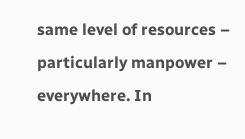same level of resources – particularly manpower – everywhere. In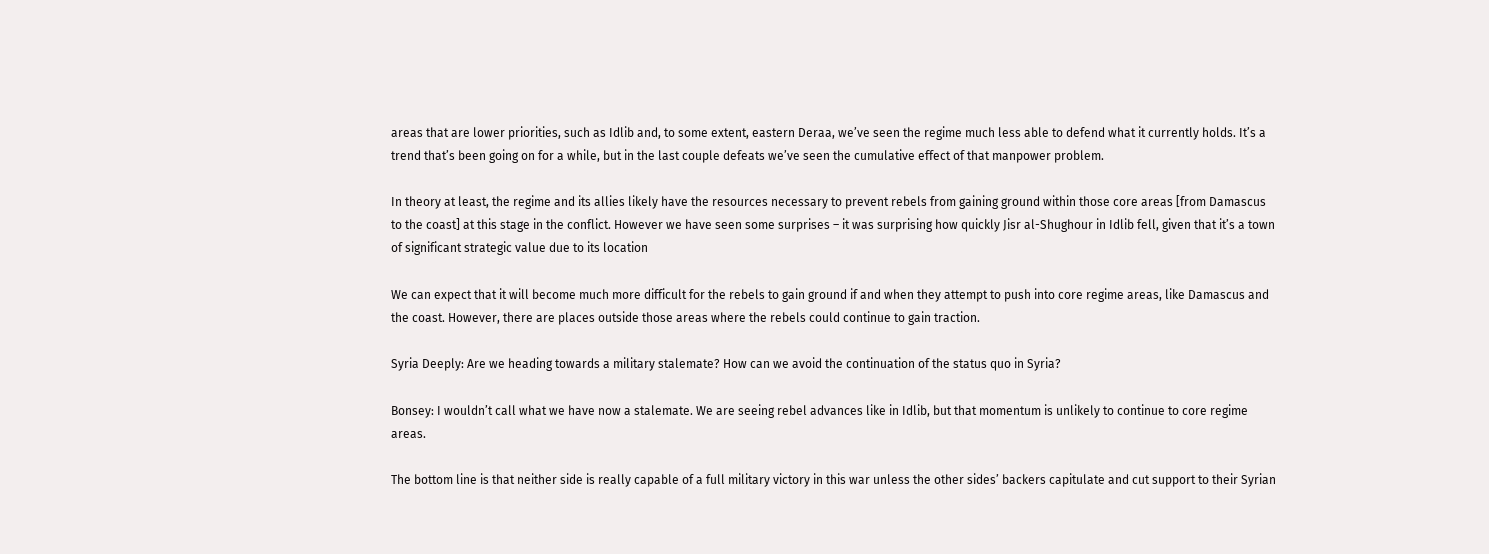areas that are lower priorities, such as Idlib and, to some extent, eastern Deraa, we’ve seen the regime much less able to defend what it currently holds. It’s a trend that’s been going on for a while, but in the last couple defeats we’ve seen the cumulative effect of that manpower problem.

In theory at least, the regime and its allies likely have the resources necessary to prevent rebels from gaining ground within those core areas [from Damascus to the coast] at this stage in the conflict. However we have seen some surprises – it was surprising how quickly Jisr al-Shughour in Idlib fell, given that it’s a town of significant strategic value due to its location

We can expect that it will become much more difficult for the rebels to gain ground if and when they attempt to push into core regime areas, like Damascus and the coast. However, there are places outside those areas where the rebels could continue to gain traction.

Syria Deeply: Are we heading towards a military stalemate? How can we avoid the continuation of the status quo in Syria?

Bonsey: I wouldn’t call what we have now a stalemate. We are seeing rebel advances like in Idlib, but that momentum is unlikely to continue to core regime areas.

The bottom line is that neither side is really capable of a full military victory in this war unless the other sides’ backers capitulate and cut support to their Syrian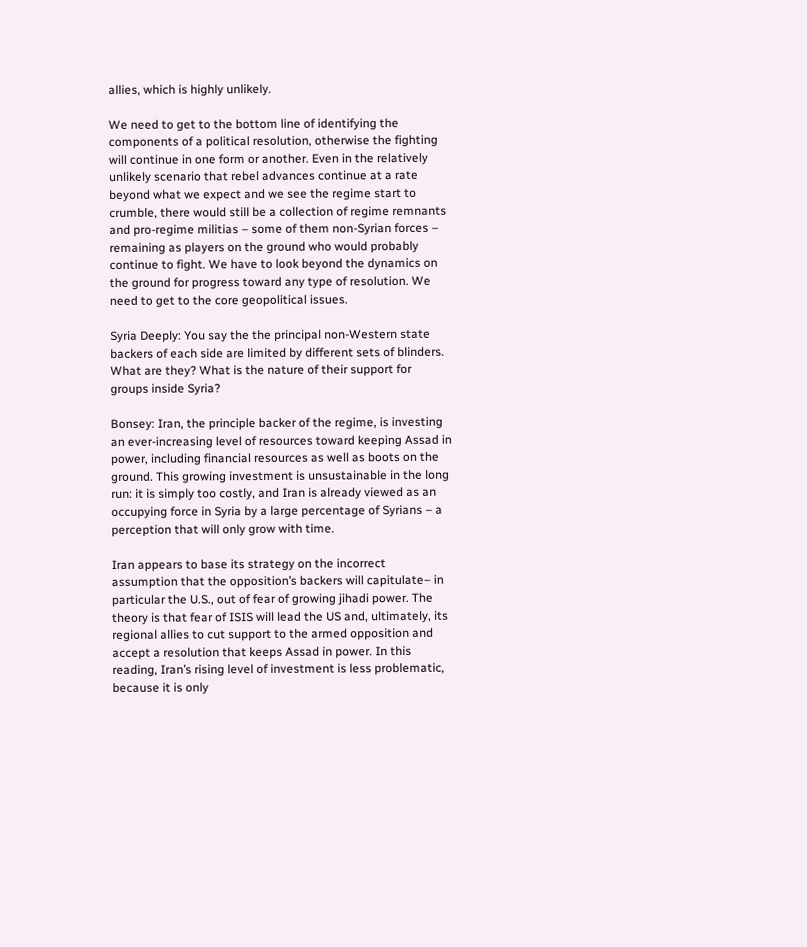allies, which is highly unlikely.

We need to get to the bottom line of identifying the components of a political resolution, otherwise the fighting will continue in one form or another. Even in the relatively unlikely scenario that rebel advances continue at a rate beyond what we expect and we see the regime start to crumble, there would still be a collection of regime remnants and pro-regime militias – some of them non-Syrian forces – remaining as players on the ground who would probably continue to fight. We have to look beyond the dynamics on the ground for progress toward any type of resolution. We need to get to the core geopolitical issues.

Syria Deeply: You say the the principal non-Western state backers of each side are limited by different sets of blinders. What are they? What is the nature of their support for groups inside Syria?

Bonsey: Iran, the principle backer of the regime, is investing an ever-increasing level of resources toward keeping Assad in power, including financial resources as well as boots on the ground. This growing investment is unsustainable in the long run: it is simply too costly, and Iran is already viewed as an occupying force in Syria by a large percentage of Syrians – a perception that will only grow with time.

Iran appears to base its strategy on the incorrect assumption that the opposition’s backers will capitulate– in particular the U.S., out of fear of growing jihadi power. The theory is that fear of ISIS will lead the US and, ultimately, its regional allies to cut support to the armed opposition and accept a resolution that keeps Assad in power. In this reading, Iran’s rising level of investment is less problematic, because it is only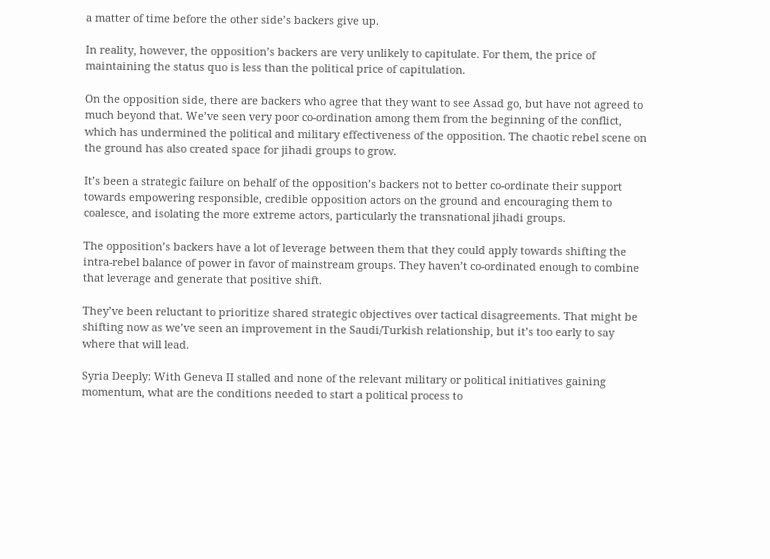a matter of time before the other side’s backers give up.

In reality, however, the opposition’s backers are very unlikely to capitulate. For them, the price of maintaining the status quo is less than the political price of capitulation.

On the opposition side, there are backers who agree that they want to see Assad go, but have not agreed to much beyond that. We’ve seen very poor co-ordination among them from the beginning of the conflict, which has undermined the political and military effectiveness of the opposition. The chaotic rebel scene on the ground has also created space for jihadi groups to grow.

It’s been a strategic failure on behalf of the opposition’s backers not to better co-ordinate their support towards empowering responsible, credible opposition actors on the ground and encouraging them to coalesce, and isolating the more extreme actors, particularly the transnational jihadi groups.

The opposition’s backers have a lot of leverage between them that they could apply towards shifting the intra-rebel balance of power in favor of mainstream groups. They haven’t co-ordinated enough to combine that leverage and generate that positive shift.

They’ve been reluctant to prioritize shared strategic objectives over tactical disagreements. That might be shifting now as we’ve seen an improvement in the Saudi/Turkish relationship, but it’s too early to say where that will lead.

Syria Deeply: With Geneva II stalled and none of the relevant military or political initiatives gaining momentum, what are the conditions needed to start a political process to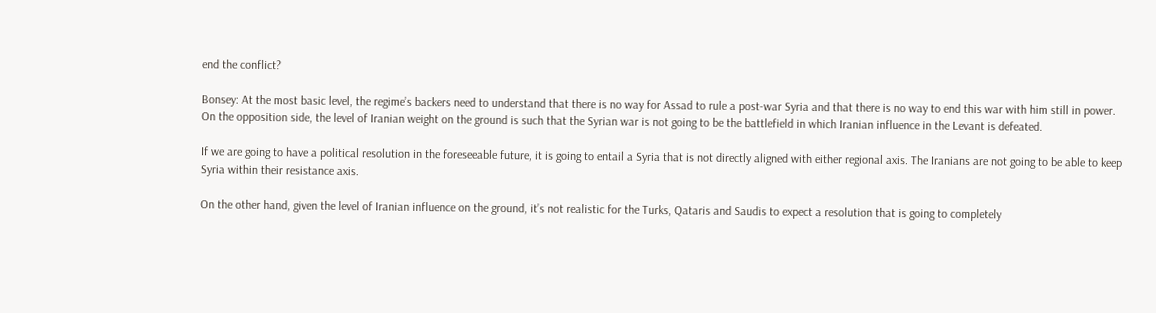end the conflict?

Bonsey: At the most basic level, the regime’s backers need to understand that there is no way for Assad to rule a post-war Syria and that there is no way to end this war with him still in power. On the opposition side, the level of Iranian weight on the ground is such that the Syrian war is not going to be the battlefield in which Iranian influence in the Levant is defeated.

If we are going to have a political resolution in the foreseeable future, it is going to entail a Syria that is not directly aligned with either regional axis. The Iranians are not going to be able to keep Syria within their resistance axis.

On the other hand, given the level of Iranian influence on the ground, it’s not realistic for the Turks, Qataris and Saudis to expect a resolution that is going to completely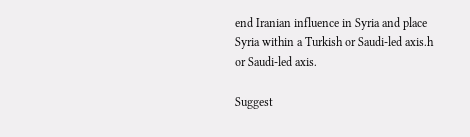end Iranian influence in Syria and place Syria within a Turkish or Saudi-led axis.h or Saudi-led axis.

Suggest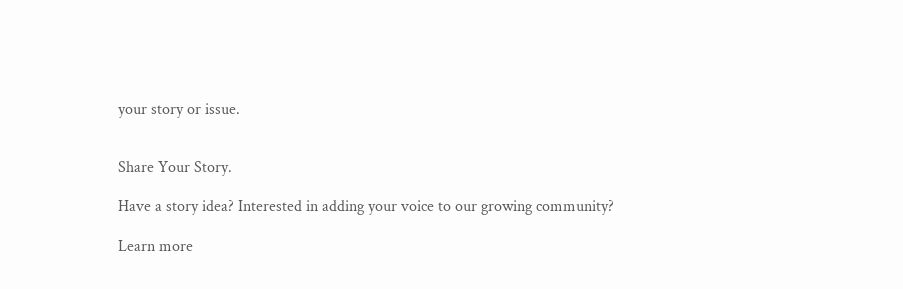your story or issue.


Share Your Story.

Have a story idea? Interested in adding your voice to our growing community?

Learn more